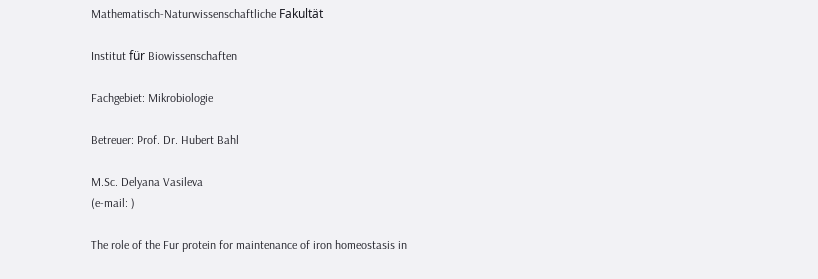Mathematisch-Naturwissenschaftliche Fakultät

Institut für Biowissenschaften

Fachgebiet: Mikrobiologie

Betreuer: Prof. Dr. Hubert Bahl

M.Sc. Delyana Vasileva
(e-mail: )

The role of the Fur protein for maintenance of iron homeostasis in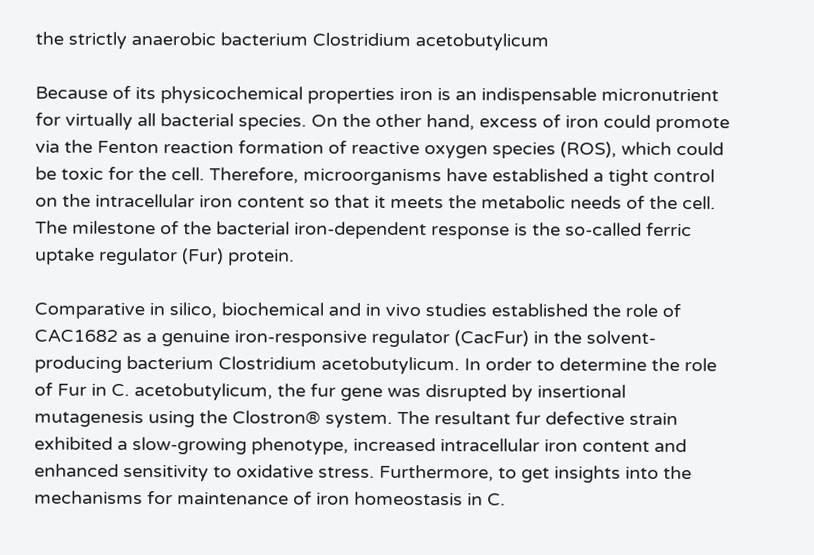the strictly anaerobic bacterium Clostridium acetobutylicum

Because of its physicochemical properties iron is an indispensable micronutrient for virtually all bacterial species. On the other hand, excess of iron could promote via the Fenton reaction formation of reactive oxygen species (ROS), which could be toxic for the cell. Therefore, microorganisms have established a tight control on the intracellular iron content so that it meets the metabolic needs of the cell. The milestone of the bacterial iron-dependent response is the so-called ferric uptake regulator (Fur) protein.

Comparative in silico, biochemical and in vivo studies established the role of CAC1682 as a genuine iron-responsive regulator (CacFur) in the solvent-producing bacterium Clostridium acetobutylicum. In order to determine the role of Fur in C. acetobutylicum, the fur gene was disrupted by insertional mutagenesis using the Clostron® system. The resultant fur defective strain exhibited a slow-growing phenotype, increased intracellular iron content and enhanced sensitivity to oxidative stress. Furthermore, to get insights into the mechanisms for maintenance of iron homeostasis in C.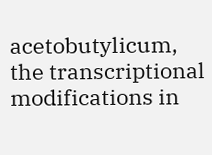acetobutylicum, the transcriptional modifications in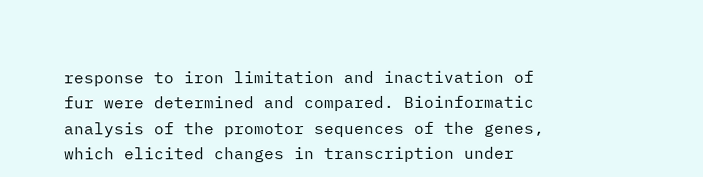response to iron limitation and inactivation of fur were determined and compared. Bioinformatic analysis of the promotor sequences of the genes, which elicited changes in transcription under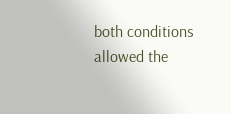both conditions allowed the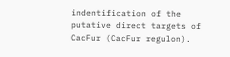indentification of the putative direct targets of CacFur (CacFur regulon).